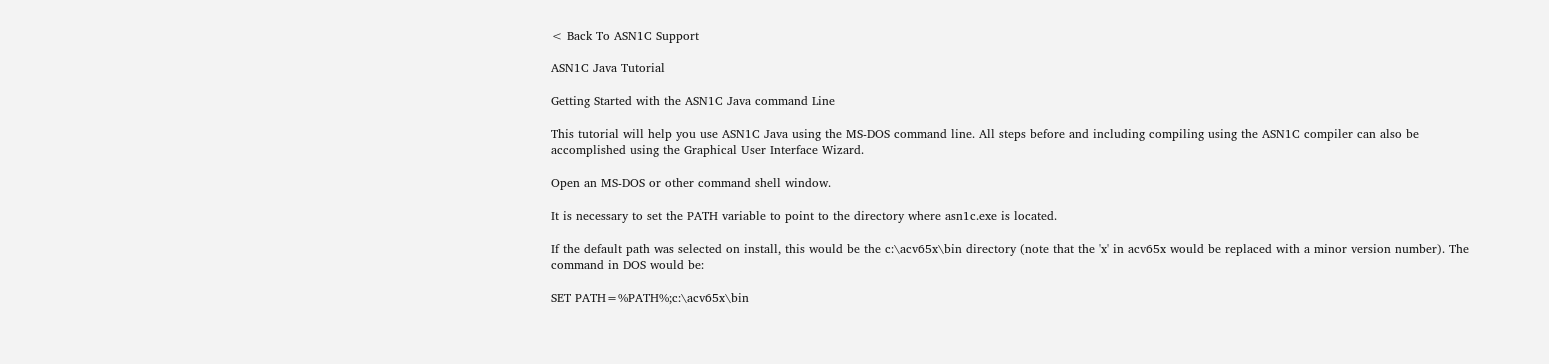< Back To ASN1C Support

ASN1C Java Tutorial

Getting Started with the ASN1C Java command Line

This tutorial will help you use ASN1C Java using the MS-DOS command line. All steps before and including compiling using the ASN1C compiler can also be accomplished using the Graphical User Interface Wizard.

Open an MS-DOS or other command shell window.

It is necessary to set the PATH variable to point to the directory where asn1c.exe is located.

If the default path was selected on install, this would be the c:\acv65x\bin directory (note that the 'x' in acv65x would be replaced with a minor version number). The command in DOS would be:

SET PATH=%PATH%;c:\acv65x\bin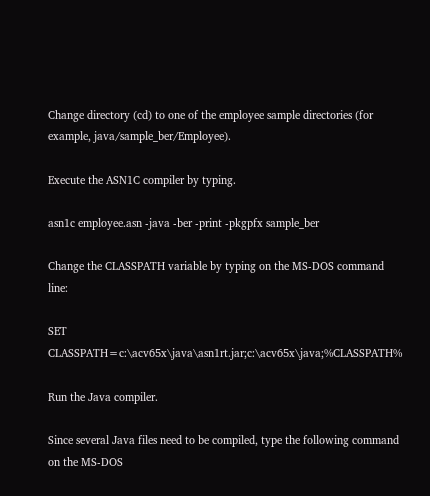Change directory (cd) to one of the employee sample directories (for example, java/sample_ber/Employee).

Execute the ASN1C compiler by typing.

asn1c employee.asn -java -ber -print -pkgpfx sample_ber

Change the CLASSPATH variable by typing on the MS-DOS command line:

SET CLASSPATH=c:\acv65x\java\asn1rt.jar;c:\acv65x\java;%CLASSPATH%

Run the Java compiler.

Since several Java files need to be compiled, type the following command on the MS-DOS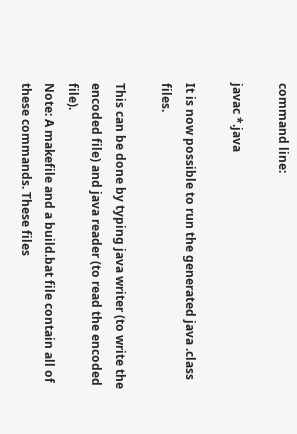command line:

javac *.java

It is now possible to run the generated java .class files.

This can be done by typing java writer (to write the encoded file) and java reader (to read the encoded file).
Note: A makefile and a build.bat file contain all of these commands. These files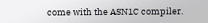come with the ASN1C compiler.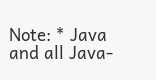Note: * Java and all Java-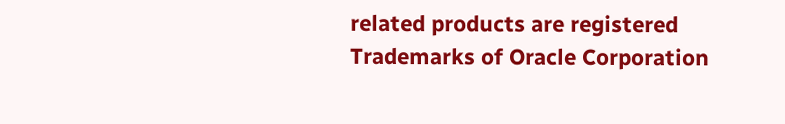related products are registered Trademarks of Oracle Corporation